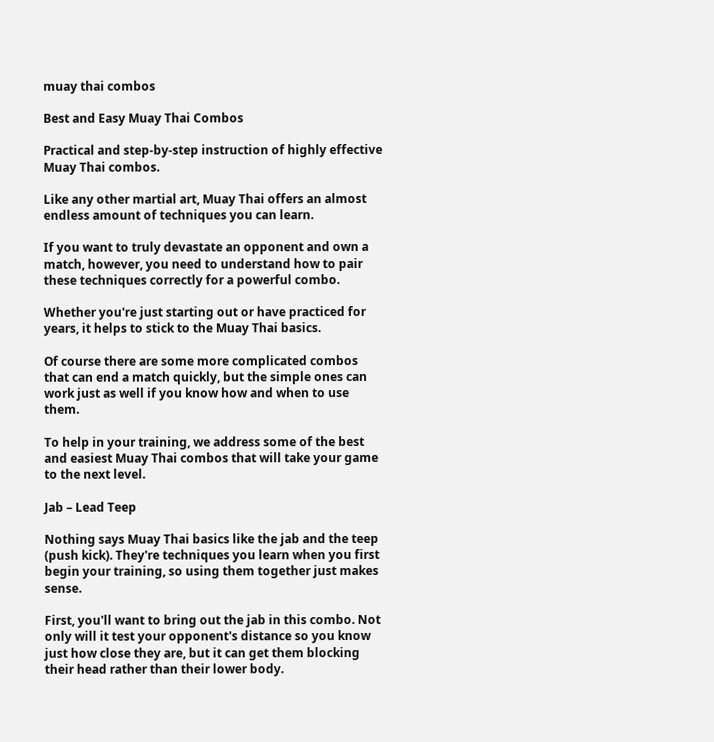muay thai combos

Best and Easy Muay Thai Combos

Practical and step-by-step instruction of highly effective Muay Thai combos.

Like any other martial art, Muay Thai offers an almost endless amount of techniques you can learn.

If you want to truly devastate an opponent and own a match, however, you need to understand how to pair these techniques correctly for a powerful combo.

Whether you're just starting out or have practiced for years, it helps to stick to the Muay Thai basics.

Of course there are some more complicated combos that can end a match quickly, but the simple ones can work just as well if you know how and when to use them.

To help in your training, we address some of the best and easiest Muay Thai combos that will take your game to the next level.

Jab – Lead Teep

Nothing says Muay Thai basics like the jab and the teep (push kick). They're techniques you learn when you first begin your training, so using them together just makes sense.

First, you'll want to bring out the jab in this combo. Not only will it test your opponent's distance so you know just how close they are, but it can get them blocking their head rather than their lower body.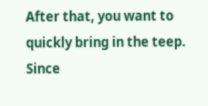After that, you want to quickly bring in the teep. Since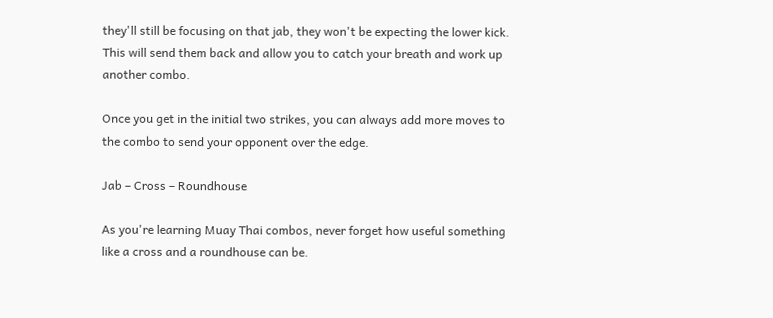they'll still be focusing on that jab, they won't be expecting the lower kick. This will send them back and allow you to catch your breath and work up another combo.

Once you get in the initial two strikes, you can always add more moves to the combo to send your opponent over the edge.

Jab – Cross – Roundhouse

As you're learning Muay Thai combos, never forget how useful something like a cross and a roundhouse can be.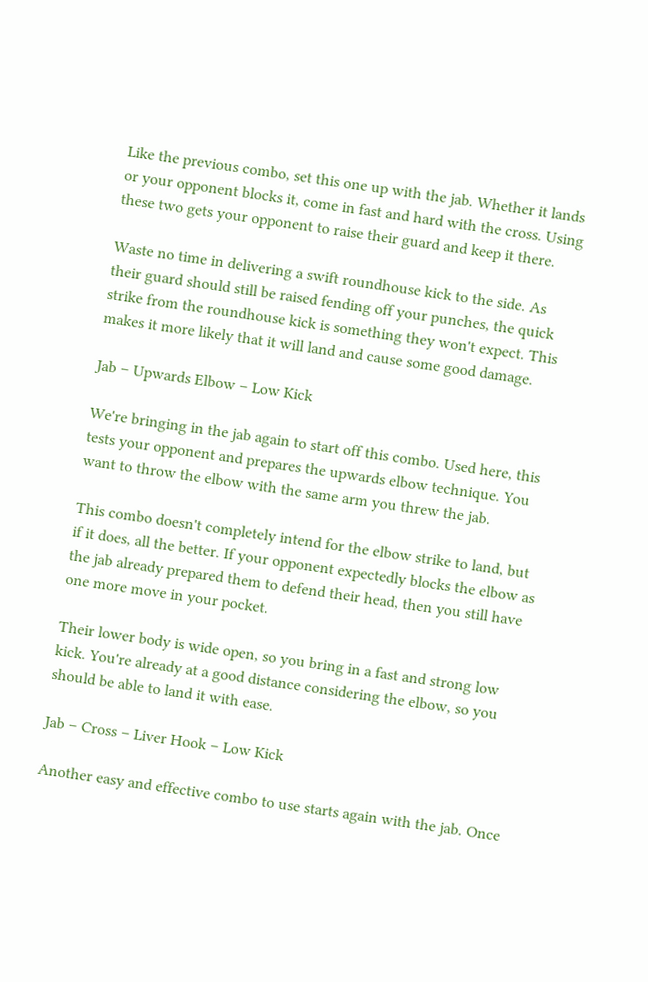Like the previous combo, set this one up with the jab. Whether it lands or your opponent blocks it, come in fast and hard with the cross. Using these two gets your opponent to raise their guard and keep it there.

Waste no time in delivering a swift roundhouse kick to the side. As their guard should still be raised fending off your punches, the quick strike from the roundhouse kick is something they won't expect. This makes it more likely that it will land and cause some good damage.

Jab – Upwards Elbow – Low Kick

We're bringing in the jab again to start off this combo. Used here, this tests your opponent and prepares the upwards elbow technique. You want to throw the elbow with the same arm you threw the jab.

This combo doesn't completely intend for the elbow strike to land, but if it does, all the better. If your opponent expectedly blocks the elbow as the jab already prepared them to defend their head, then you still have one more move in your pocket.

Their lower body is wide open, so you bring in a fast and strong low kick. You're already at a good distance considering the elbow, so you should be able to land it with ease.

Jab – Cross – Liver Hook – Low Kick

Another easy and effective combo to use starts again with the jab. Once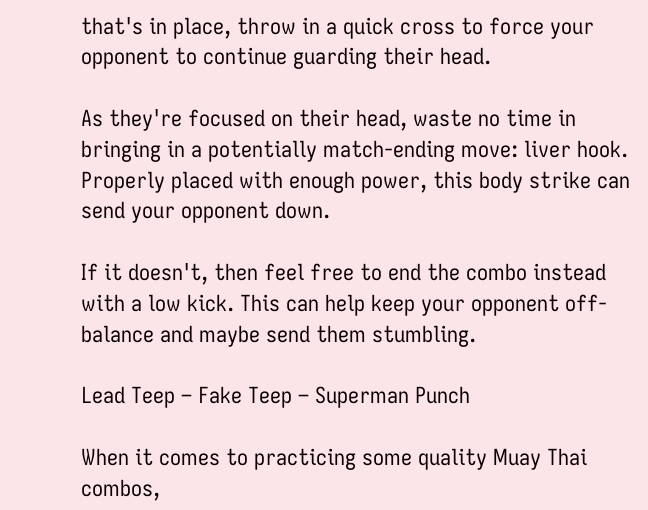that's in place, throw in a quick cross to force your opponent to continue guarding their head.

As they're focused on their head, waste no time in bringing in a potentially match-ending move: liver hook. Properly placed with enough power, this body strike can send your opponent down.

If it doesn't, then feel free to end the combo instead with a low kick. This can help keep your opponent off-balance and maybe send them stumbling.

Lead Teep – Fake Teep – Superman Punch

When it comes to practicing some quality Muay Thai combos,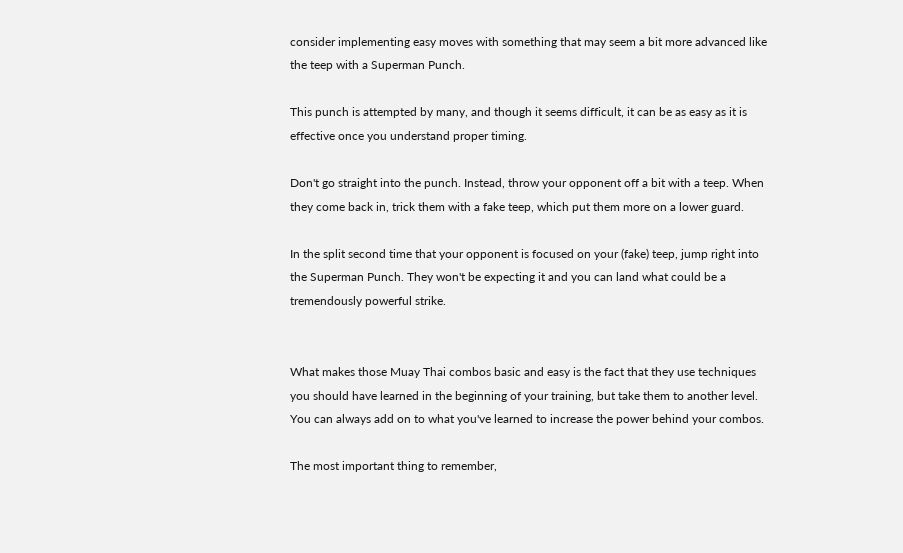consider implementing easy moves with something that may seem a bit more advanced like the teep with a Superman Punch.

This punch is attempted by many, and though it seems difficult, it can be as easy as it is effective once you understand proper timing.

Don't go straight into the punch. Instead, throw your opponent off a bit with a teep. When they come back in, trick them with a fake teep, which put them more on a lower guard.

In the split second time that your opponent is focused on your (fake) teep, jump right into the Superman Punch. They won't be expecting it and you can land what could be a tremendously powerful strike.


What makes those Muay Thai combos basic and easy is the fact that they use techniques you should have learned in the beginning of your training, but take them to another level. You can always add on to what you've learned to increase the power behind your combos.

The most important thing to remember,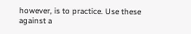however, is to practice. Use these against a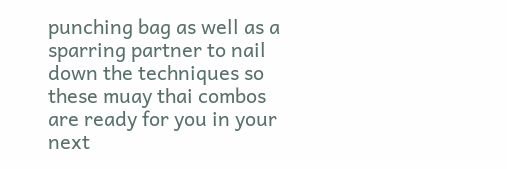punching bag as well as a sparring partner to nail down the techniques so these muay thai combos are ready for you in your next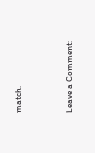match.


Leave a Comment: